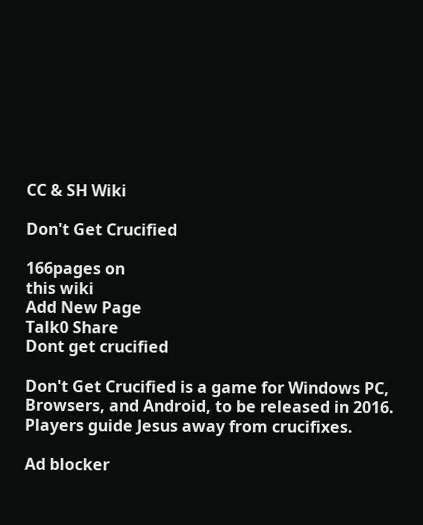CC & SH Wiki

Don't Get Crucified

166pages on
this wiki
Add New Page
Talk0 Share
Dont get crucified

Don't Get Crucified is a game for Windows PC, Browsers, and Android, to be released in 2016. Players guide Jesus away from crucifixes.

Ad blocker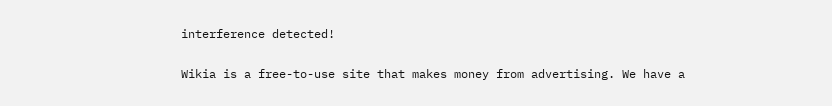interference detected!

Wikia is a free-to-use site that makes money from advertising. We have a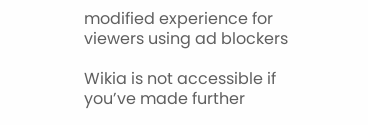modified experience for viewers using ad blockers

Wikia is not accessible if you’ve made further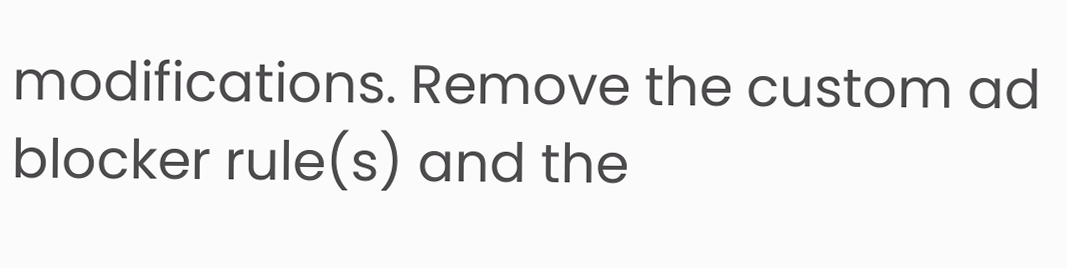modifications. Remove the custom ad blocker rule(s) and the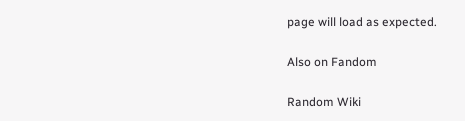page will load as expected.

Also on Fandom

Random Wiki